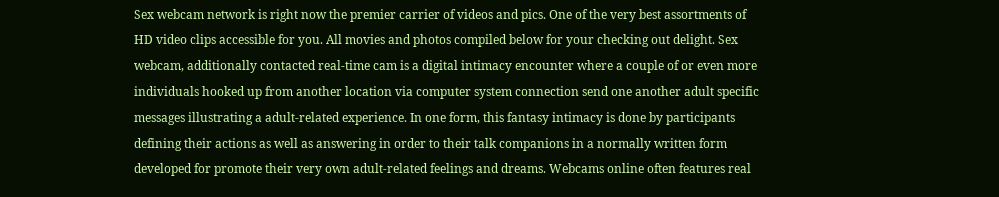Sex webcam network is right now the premier carrier of videos and pics. One of the very best assortments of HD video clips accessible for you. All movies and photos compiled below for your checking out delight. Sex webcam, additionally contacted real-time cam is a digital intimacy encounter where a couple of or even more individuals hooked up from another location via computer system connection send one another adult specific messages illustrating a adult-related experience. In one form, this fantasy intimacy is done by participants defining their actions as well as answering in order to their talk companions in a normally written form developed for promote their very own adult-related feelings and dreams. Webcams online often features real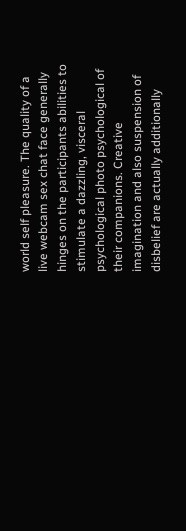world self pleasure. The quality of a live webcam sex chat face generally hinges on the participants abilities to stimulate a dazzling, visceral psychological photo psychological of their companions. Creative imagination and also suspension of disbelief are actually additionally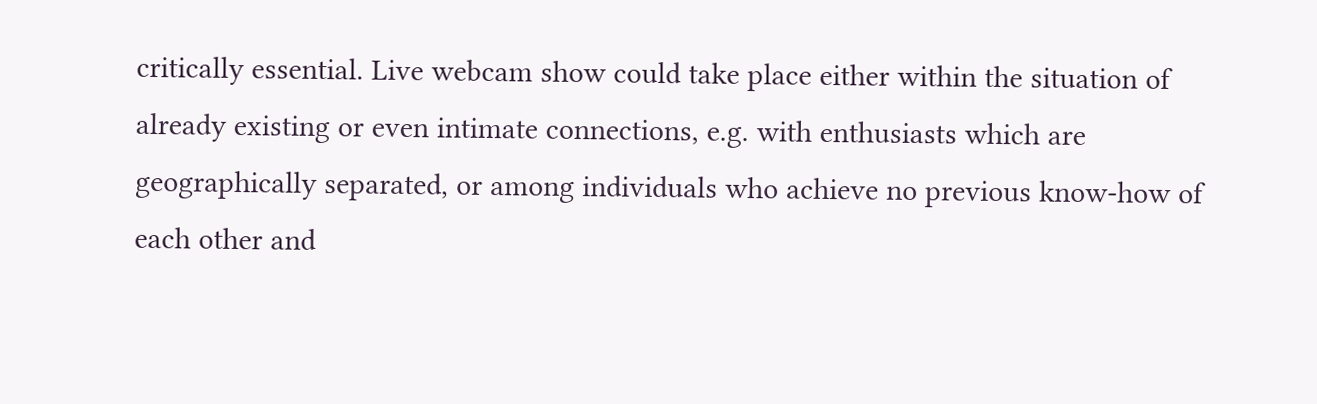critically essential. Live webcam show could take place either within the situation of already existing or even intimate connections, e.g. with enthusiasts which are geographically separated, or among individuals who achieve no previous know-how of each other and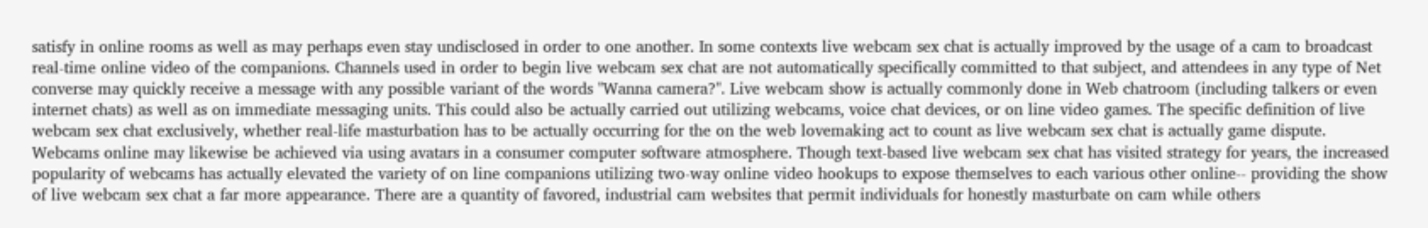satisfy in online rooms as well as may perhaps even stay undisclosed in order to one another. In some contexts live webcam sex chat is actually improved by the usage of a cam to broadcast real-time online video of the companions. Channels used in order to begin live webcam sex chat are not automatically specifically committed to that subject, and attendees in any type of Net converse may quickly receive a message with any possible variant of the words "Wanna camera?". Live webcam show is actually commonly done in Web chatroom (including talkers or even internet chats) as well as on immediate messaging units. This could also be actually carried out utilizing webcams, voice chat devices, or on line video games. The specific definition of live webcam sex chat exclusively, whether real-life masturbation has to be actually occurring for the on the web lovemaking act to count as live webcam sex chat is actually game dispute. Webcams online may likewise be achieved via using avatars in a consumer computer software atmosphere. Though text-based live webcam sex chat has visited strategy for years, the increased popularity of webcams has actually elevated the variety of on line companions utilizing two-way online video hookups to expose themselves to each various other online-- providing the show of live webcam sex chat a far more appearance. There are a quantity of favored, industrial cam websites that permit individuals for honestly masturbate on cam while others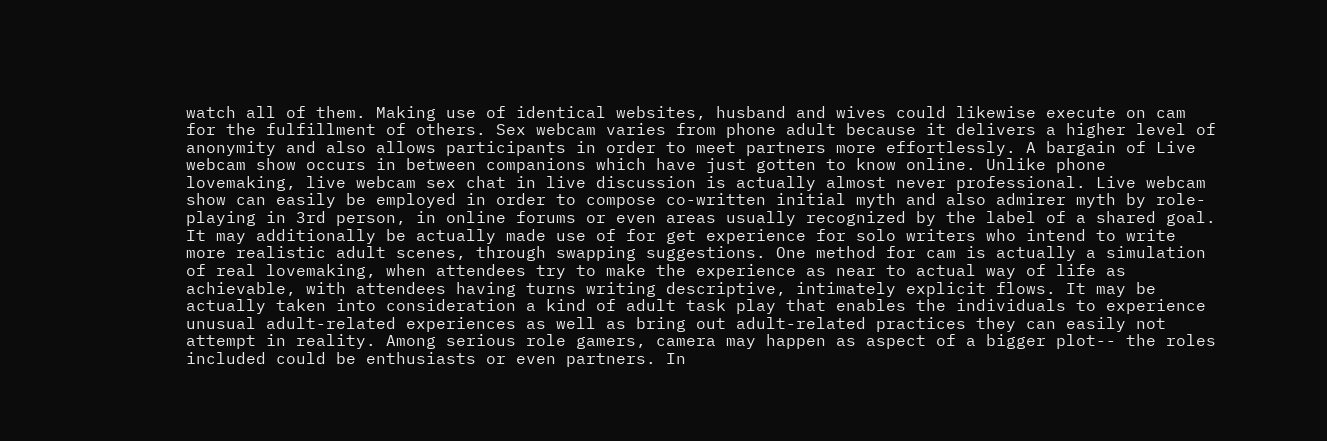watch all of them. Making use of identical websites, husband and wives could likewise execute on cam for the fulfillment of others. Sex webcam varies from phone adult because it delivers a higher level of anonymity and also allows participants in order to meet partners more effortlessly. A bargain of Live webcam show occurs in between companions which have just gotten to know online. Unlike phone lovemaking, live webcam sex chat in live discussion is actually almost never professional. Live webcam show can easily be employed in order to compose co-written initial myth and also admirer myth by role-playing in 3rd person, in online forums or even areas usually recognized by the label of a shared goal. It may additionally be actually made use of for get experience for solo writers who intend to write more realistic adult scenes, through swapping suggestions. One method for cam is actually a simulation of real lovemaking, when attendees try to make the experience as near to actual way of life as achievable, with attendees having turns writing descriptive, intimately explicit flows. It may be actually taken into consideration a kind of adult task play that enables the individuals to experience unusual adult-related experiences as well as bring out adult-related practices they can easily not attempt in reality. Among serious role gamers, camera may happen as aspect of a bigger plot-- the roles included could be enthusiasts or even partners. In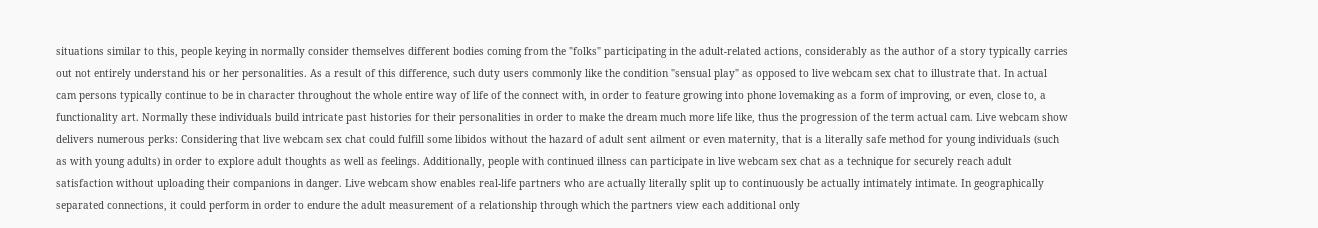situations similar to this, people keying in normally consider themselves different bodies coming from the "folks" participating in the adult-related actions, considerably as the author of a story typically carries out not entirely understand his or her personalities. As a result of this difference, such duty users commonly like the condition "sensual play" as opposed to live webcam sex chat to illustrate that. In actual cam persons typically continue to be in character throughout the whole entire way of life of the connect with, in order to feature growing into phone lovemaking as a form of improving, or even, close to, a functionality art. Normally these individuals build intricate past histories for their personalities in order to make the dream much more life like, thus the progression of the term actual cam. Live webcam show delivers numerous perks: Considering that live webcam sex chat could fulfill some libidos without the hazard of adult sent ailment or even maternity, that is a literally safe method for young individuals (such as with young adults) in order to explore adult thoughts as well as feelings. Additionally, people with continued illness can participate in live webcam sex chat as a technique for securely reach adult satisfaction without uploading their companions in danger. Live webcam show enables real-life partners who are actually literally split up to continuously be actually intimately intimate. In geographically separated connections, it could perform in order to endure the adult measurement of a relationship through which the partners view each additional only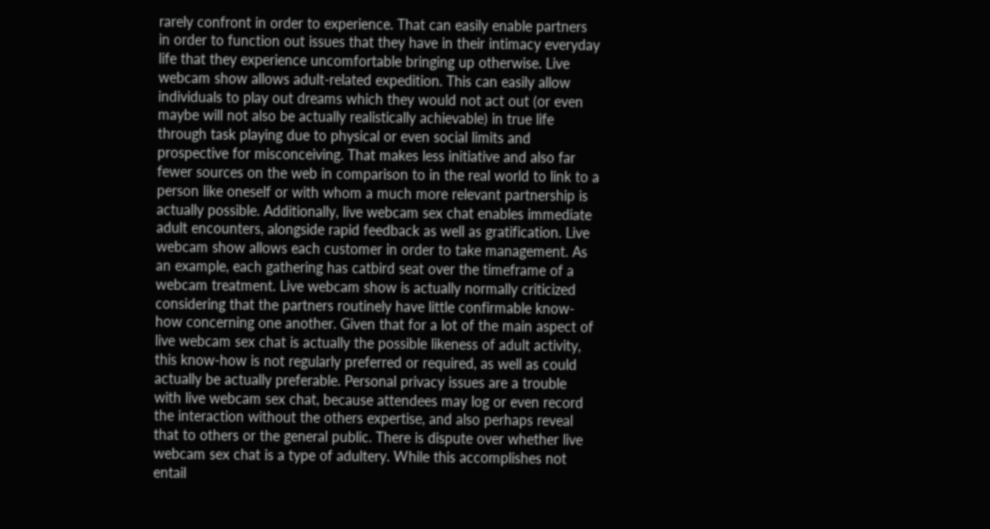rarely confront in order to experience. That can easily enable partners in order to function out issues that they have in their intimacy everyday life that they experience uncomfortable bringing up otherwise. Live webcam show allows adult-related expedition. This can easily allow individuals to play out dreams which they would not act out (or even maybe will not also be actually realistically achievable) in true life through task playing due to physical or even social limits and prospective for misconceiving. That makes less initiative and also far fewer sources on the web in comparison to in the real world to link to a person like oneself or with whom a much more relevant partnership is actually possible. Additionally, live webcam sex chat enables immediate adult encounters, alongside rapid feedback as well as gratification. Live webcam show allows each customer in order to take management. As an example, each gathering has catbird seat over the timeframe of a webcam treatment. Live webcam show is actually normally criticized considering that the partners routinely have little confirmable know-how concerning one another. Given that for a lot of the main aspect of live webcam sex chat is actually the possible likeness of adult activity, this know-how is not regularly preferred or required, as well as could actually be actually preferable. Personal privacy issues are a trouble with live webcam sex chat, because attendees may log or even record the interaction without the others expertise, and also perhaps reveal that to others or the general public. There is dispute over whether live webcam sex chat is a type of adultery. While this accomplishes not entail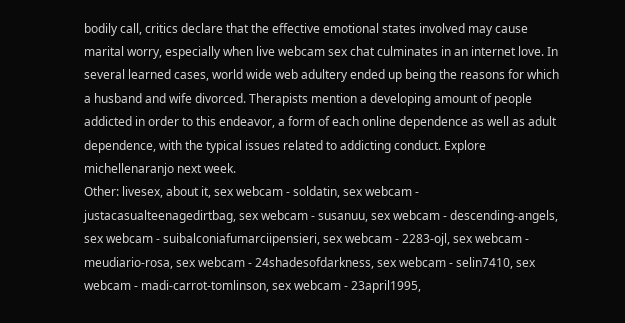bodily call, critics declare that the effective emotional states involved may cause marital worry, especially when live webcam sex chat culminates in an internet love. In several learned cases, world wide web adultery ended up being the reasons for which a husband and wife divorced. Therapists mention a developing amount of people addicted in order to this endeavor, a form of each online dependence as well as adult dependence, with the typical issues related to addicting conduct. Explore michellenaranjo next week.
Other: livesex, about it, sex webcam - soldatin, sex webcam - justacasualteenagedirtbag, sex webcam - susanuu, sex webcam - descending-angels, sex webcam - suibalconiafumarciipensieri, sex webcam - 2283-ojl, sex webcam - meudiario-rosa, sex webcam - 24shadesofdarkness, sex webcam - selin7410, sex webcam - madi-carrot-tomlinson, sex webcam - 23april1995,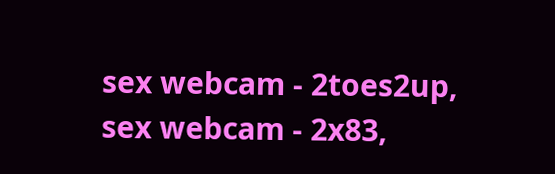sex webcam - 2toes2up, sex webcam - 2x83,